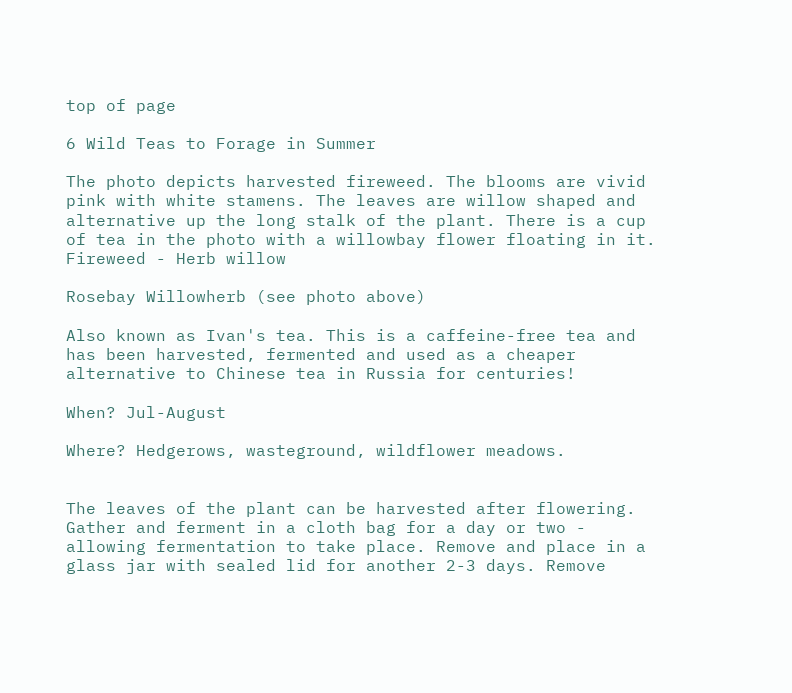top of page

6 Wild Teas to Forage in Summer

The photo depicts harvested fireweed. The blooms are vivid pink with white stamens. The leaves are willow shaped and alternative up the long stalk of the plant. There is a cup of tea in the photo with a willowbay flower floating in it.
Fireweed - Herb willow

Rosebay Willowherb (see photo above)

Also known as Ivan's tea. This is a caffeine-free tea and has been harvested, fermented and used as a cheaper alternative to Chinese tea in Russia for centuries!

When? Jul-August

Where? Hedgerows, wasteground, wildflower meadows.


The leaves of the plant can be harvested after flowering. Gather and ferment in a cloth bag for a day or two - allowing fermentation to take place. Remove and place in a glass jar with sealed lid for another 2-3 days. Remove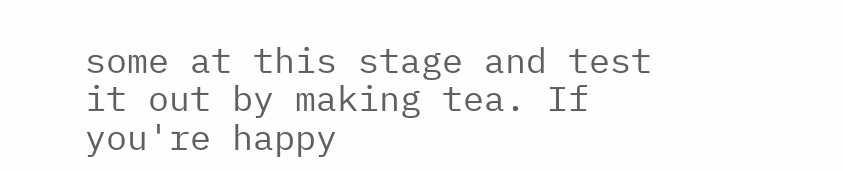some at this stage and test it out by making tea. If you're happy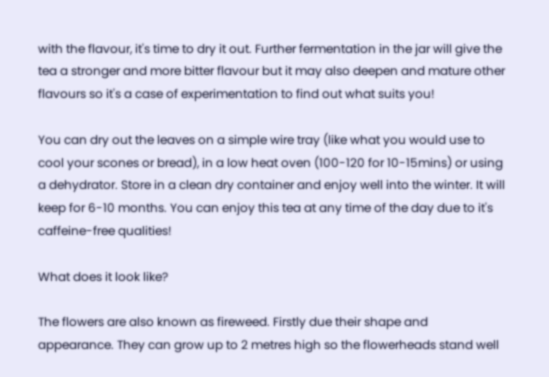with the flavour, it's time to dry it out. Further fermentation in the jar will give the tea a stronger and more bitter flavour but it may also deepen and mature other flavours so it's a case of experimentation to find out what suits you!

You can dry out the leaves on a simple wire tray (like what you would use to cool your scones or bread), in a low heat oven (100-120 for 10-15mins) or using a dehydrator. Store in a clean dry container and enjoy well into the winter. It will keep for 6-10 months. You can enjoy this tea at any time of the day due to it's caffeine-free qualities!

What does it look like?

The flowers are also known as fireweed. Firstly due their shape and appearance. They can grow up to 2 metres high so the flowerheads stand well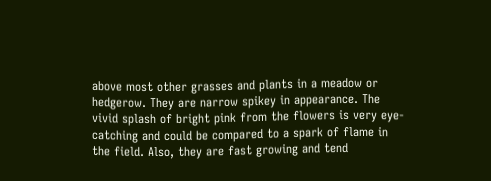above most other grasses and plants in a meadow or hedgerow. They are narrow spikey in appearance. The vivid splash of bright pink from the flowers is very eye-catching and could be compared to a spark of flame in the field. Also, they are fast growing and tend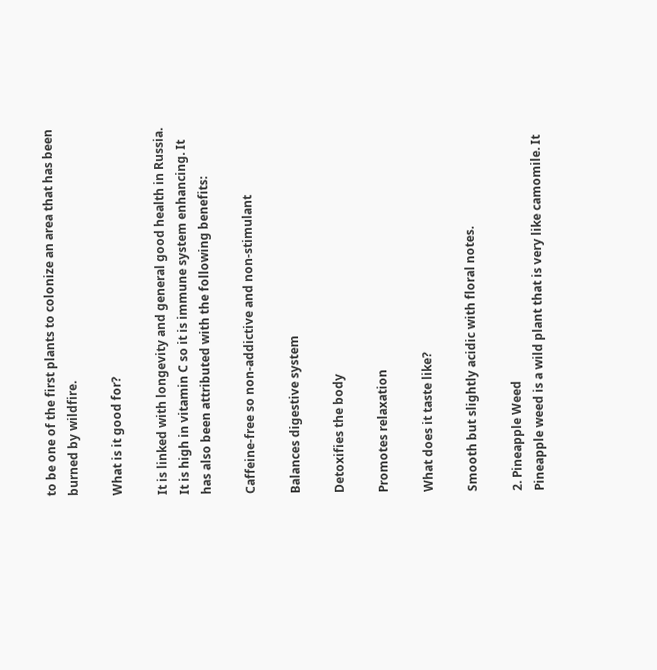to be one of the first plants to colonize an area that has been burned by wildfire.

What is it good for?

It is linked with longevity and general good health in Russia. It is high in vitamin C so it is immune system enhancing. It has also been attributed with the following benefits:

Caffeine-free so non-addictive and non-stimulant

Balances digestive system

Detoxifies the body

Promotes relaxation

What does it taste like?

Smooth but slightly acidic with floral notes.

2. Pineapple Weed
Pineapple weed is a wild plant that is very like camomile. It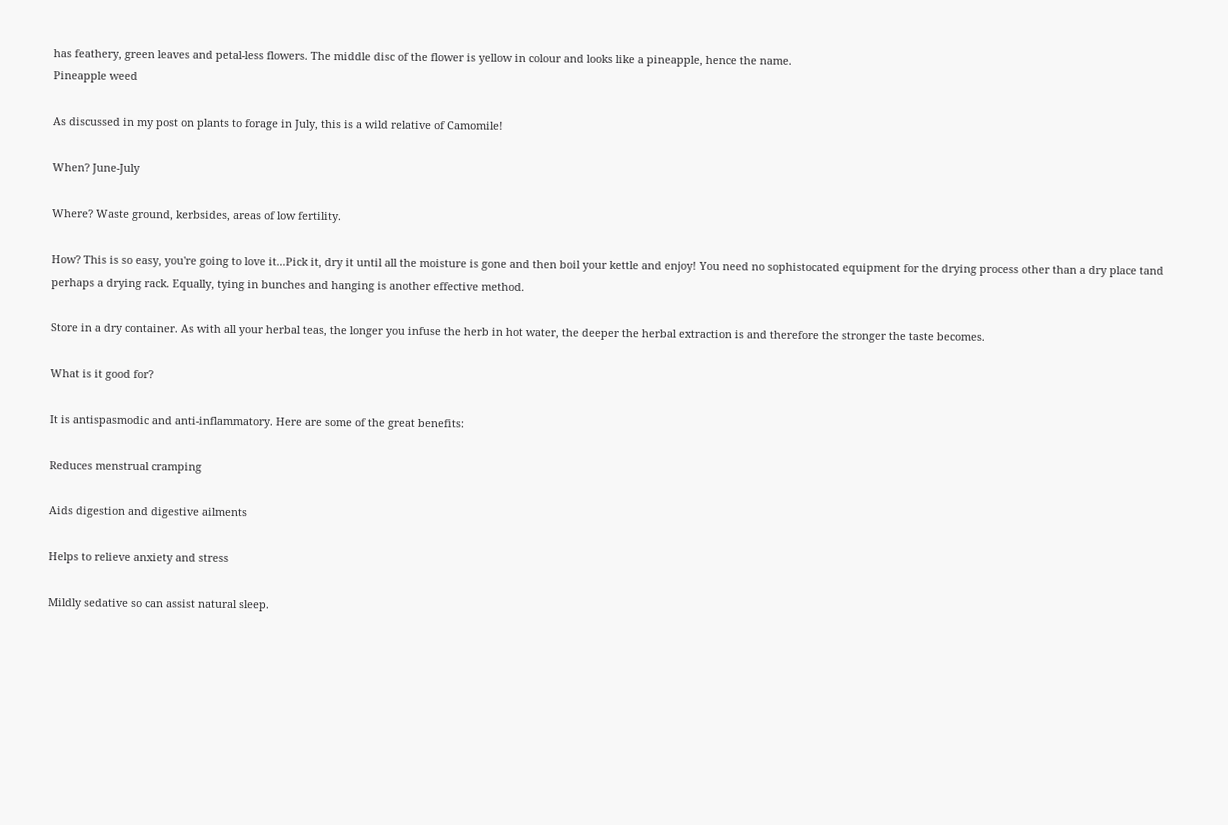has feathery, green leaves and petal-less flowers. The middle disc of the flower is yellow in colour and looks like a pineapple, hence the name.
Pineapple weed

As discussed in my post on plants to forage in July, this is a wild relative of Camomile!

When? June-July

Where? Waste ground, kerbsides, areas of low fertility.

How? This is so easy, you're going to love it...Pick it, dry it until all the moisture is gone and then boil your kettle and enjoy! You need no sophistocated equipment for the drying process other than a dry place tand perhaps a drying rack. Equally, tying in bunches and hanging is another effective method.

Store in a dry container. As with all your herbal teas, the longer you infuse the herb in hot water, the deeper the herbal extraction is and therefore the stronger the taste becomes.

What is it good for?

It is antispasmodic and anti-inflammatory. Here are some of the great benefits:

Reduces menstrual cramping

Aids digestion and digestive ailments

Helps to relieve anxiety and stress

Mildly sedative so can assist natural sleep.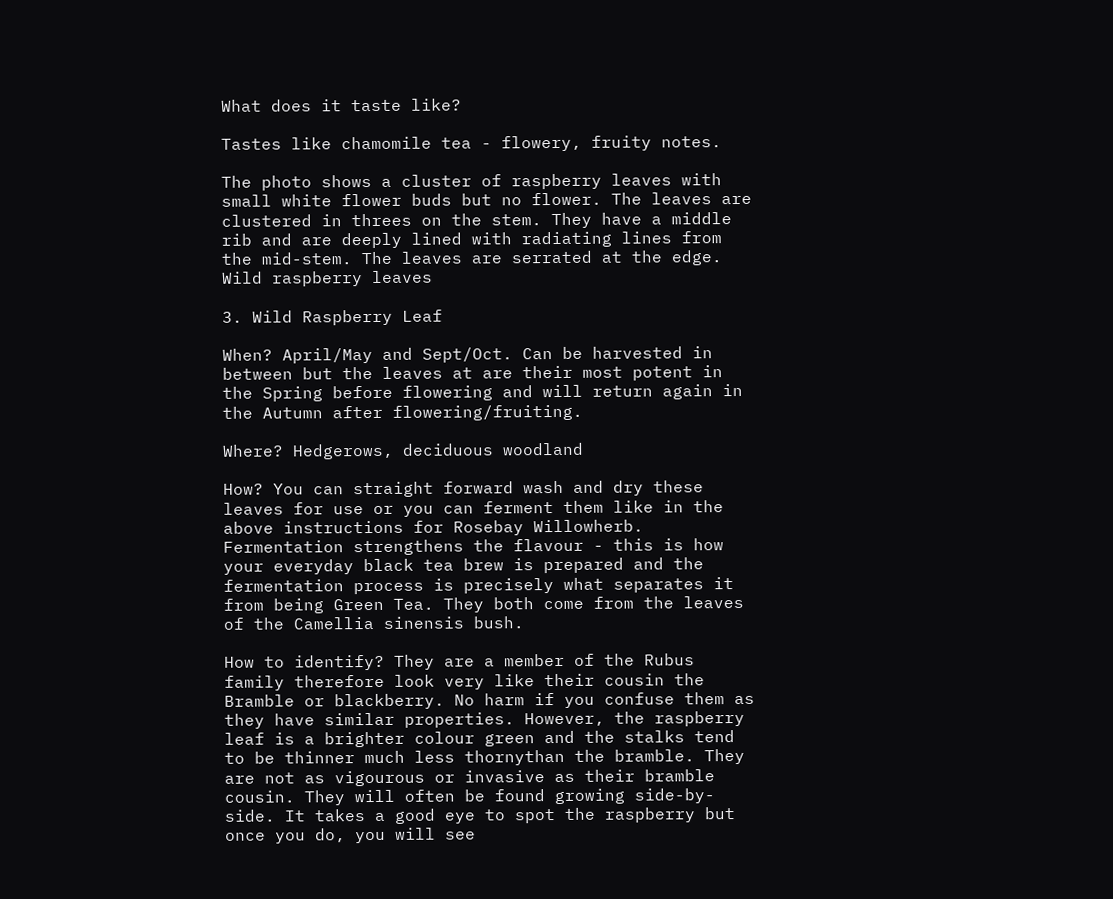What does it taste like?

Tastes like chamomile tea - flowery, fruity notes.

The photo shows a cluster of raspberry leaves with small white flower buds but no flower. The leaves are clustered in threes on the stem. They have a middle rib and are deeply lined with radiating lines from the mid-stem. The leaves are serrated at the edge.
Wild raspberry leaves

3. Wild Raspberry Leaf

When? April/May and Sept/Oct. Can be harvested in between but the leaves at are their most potent in the Spring before flowering and will return again in the Autumn after flowering/fruiting.

Where? Hedgerows, deciduous woodland

How? You can straight forward wash and dry these leaves for use or you can ferment them like in the above instructions for Rosebay Willowherb. Fermentation strengthens the flavour - this is how your everyday black tea brew is prepared and the fermentation process is precisely what separates it from being Green Tea. They both come from the leaves of the Camellia sinensis bush.

How to identify? They are a member of the Rubus family therefore look very like their cousin the Bramble or blackberry. No harm if you confuse them as they have similar properties. However, the raspberry leaf is a brighter colour green and the stalks tend to be thinner much less thornythan the bramble. They are not as vigourous or invasive as their bramble cousin. They will often be found growing side-by-side. It takes a good eye to spot the raspberry but once you do, you will see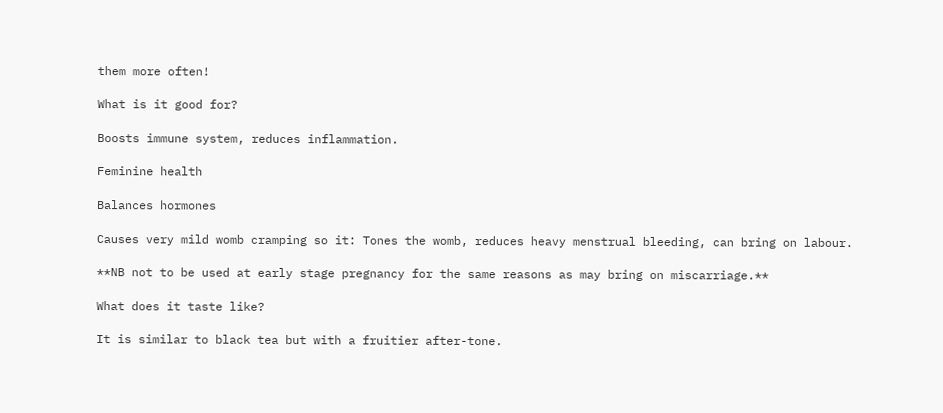them more often!

What is it good for?

Boosts immune system, reduces inflammation.

Feminine health

Balances hormones

Causes very mild womb cramping so it: Tones the womb, reduces heavy menstrual bleeding, can bring on labour.

**NB not to be used at early stage pregnancy for the same reasons as may bring on miscarriage.**

What does it taste like?

It is similar to black tea but with a fruitier after-tone.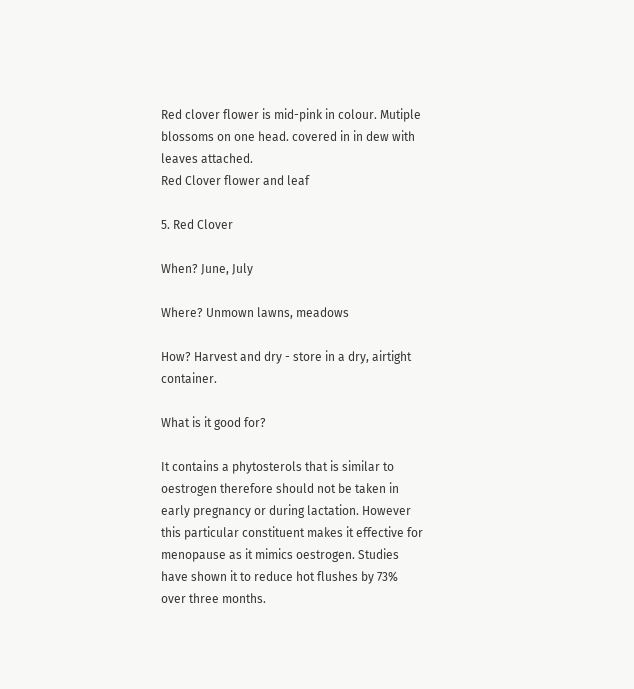Red clover flower is mid-pink in colour. Mutiple blossoms on one head. covered in in dew with leaves attached.
Red Clover flower and leaf

5. Red Clover

When? June, July

Where? Unmown lawns, meadows

How? Harvest and dry - store in a dry, airtight container.

What is it good for?

It contains a phytosterols that is similar to oestrogen therefore should not be taken in early pregnancy or during lactation. However this particular constituent makes it effective for menopause as it mimics oestrogen. Studies have shown it to reduce hot flushes by 73% over three months.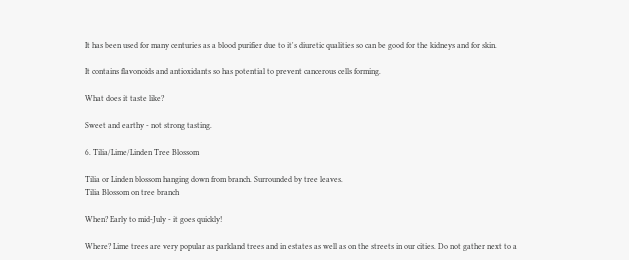It has been used for many centuries as a blood purifier due to it's diuretic qualities so can be good for the kidneys and for skin.

It contains flavonoids and antioxidants so has potential to prevent cancerous cells forming.

What does it taste like?

Sweet and earthy - not strong tasting.

6. Tilia/Lime/Linden Tree Blossom

Tilia or Linden blossom hanging down from branch. Surrounded by tree leaves.
Tilia Blossom on tree branch

When? Early to mid-July - it goes quickly!

Where? Lime trees are very popular as parkland trees and in estates as well as on the streets in our cities. Do not gather next to a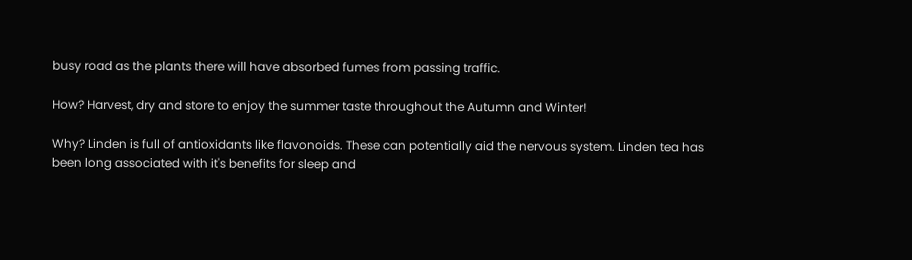busy road as the plants there will have absorbed fumes from passing traffic.

How? Harvest, dry and store to enjoy the summer taste throughout the Autumn and Winter!

Why? Linden is full of antioxidants like flavonoids. These can potentially aid the nervous system. Linden tea has been long associated with it's benefits for sleep and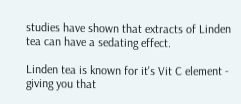studies have shown that extracts of Linden tea can have a sedating effect.

Linden tea is known for it's Vit C element - giving you that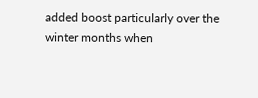added boost particularly over the winter months when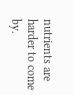nutrients are harder to come by.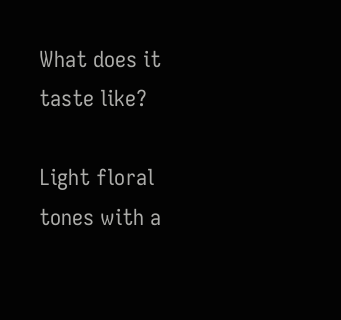What does it taste like?

Light floral tones with a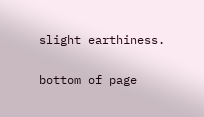slight earthiness.

bottom of page